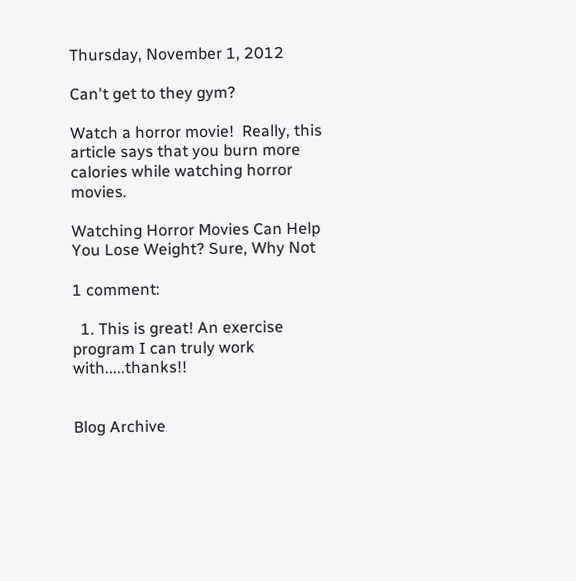Thursday, November 1, 2012

Can't get to they gym?

Watch a horror movie!  Really, this article says that you burn more calories while watching horror movies.

Watching Horror Movies Can Help You Lose Weight? Sure, Why Not

1 comment:

  1. This is great! An exercise program I can truly work with.....thanks!!


Blog Archive